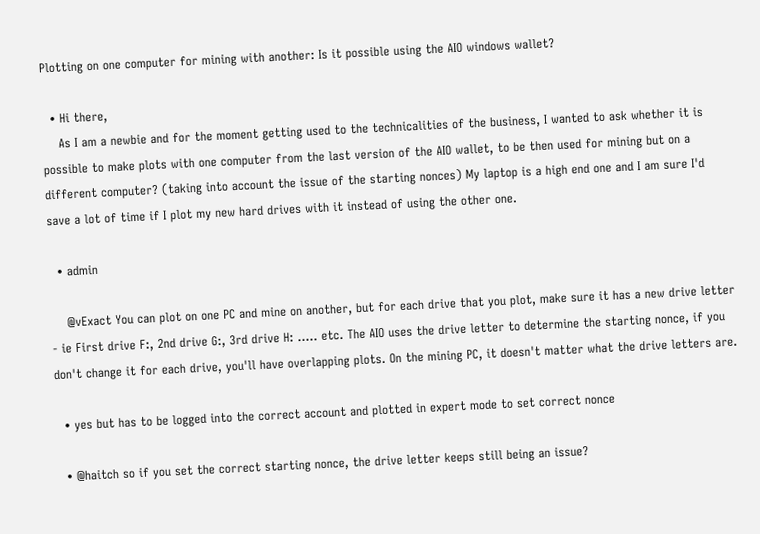Plotting on one computer for mining with another: Is it possible using the AIO windows wallet?

  • Hi there,
    As I am a newbie and for the moment getting used to the technicalities of the business, I wanted to ask whether it is possible to make plots with one computer from the last version of the AIO wallet, to be then used for mining but on a different computer? (taking into account the issue of the starting nonces) My laptop is a high end one and I am sure I'd save a lot of time if I plot my new hard drives with it instead of using the other one.

  • admin

    @vExact You can plot on one PC and mine on another, but for each drive that you plot, make sure it has a new drive letter - ie First drive F:, 2nd drive G:, 3rd drive H: ..... etc. The AIO uses the drive letter to determine the starting nonce, if you don't change it for each drive, you'll have overlapping plots. On the mining PC, it doesn't matter what the drive letters are.

  • yes but has to be logged into the correct account and plotted in expert mode to set correct nonce

  • @haitch so if you set the correct starting nonce, the drive letter keeps still being an issue?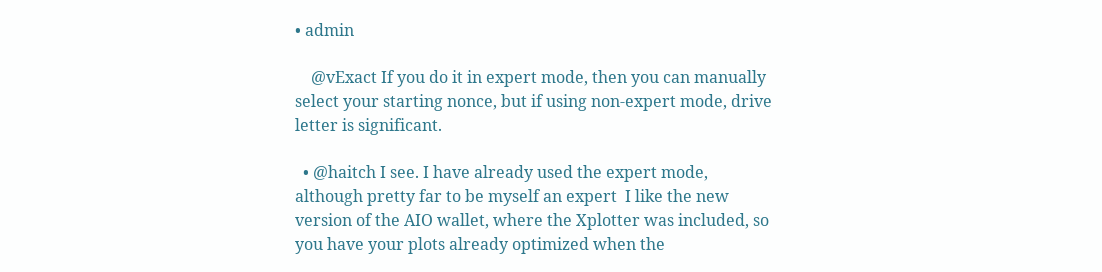• admin

    @vExact If you do it in expert mode, then you can manually select your starting nonce, but if using non-expert mode, drive letter is significant.

  • @haitch I see. I have already used the expert mode, although pretty far to be myself an expert  I like the new version of the AIO wallet, where the Xplotter was included, so you have your plots already optimized when the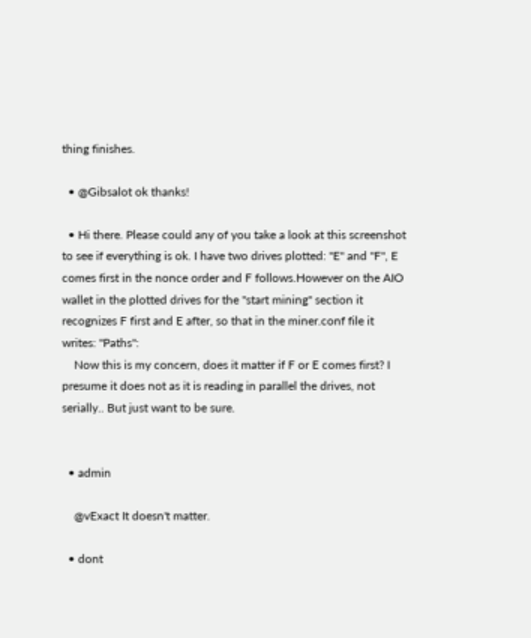thing finishes.

  • @Gibsalot ok thanks!

  • Hi there. Please could any of you take a look at this screenshot to see if everything is ok. I have two drives plotted: "E" and "F", E comes first in the nonce order and F follows.However on the AIO wallet in the plotted drives for the "start mining" section it recognizes F first and E after, so that in the miner.conf file it writes: "Paths":
    Now this is my concern, does it matter if F or E comes first? I presume it does not as it is reading in parallel the drives, not serially.. But just want to be sure.


  • admin

    @vExact It doesn't matter.

  • dont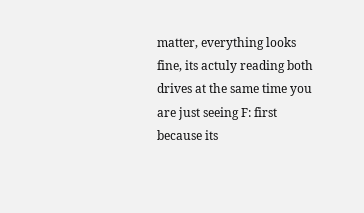matter, everything looks fine, its actuly reading both drives at the same time you are just seeing F: first because its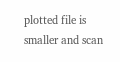plotted file is smaller and scan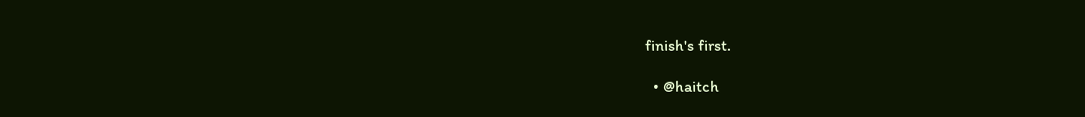finish's first.

  • @haitch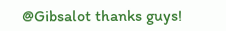@Gibsalot thanks guys!